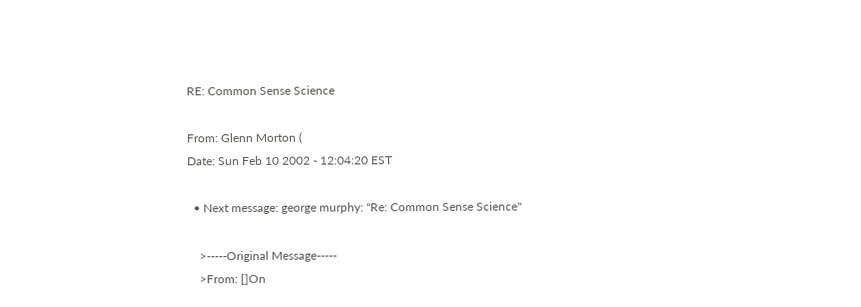RE: Common Sense Science

From: Glenn Morton (
Date: Sun Feb 10 2002 - 12:04:20 EST

  • Next message: george murphy: "Re: Common Sense Science"

    >-----Original Message-----
    >From: []On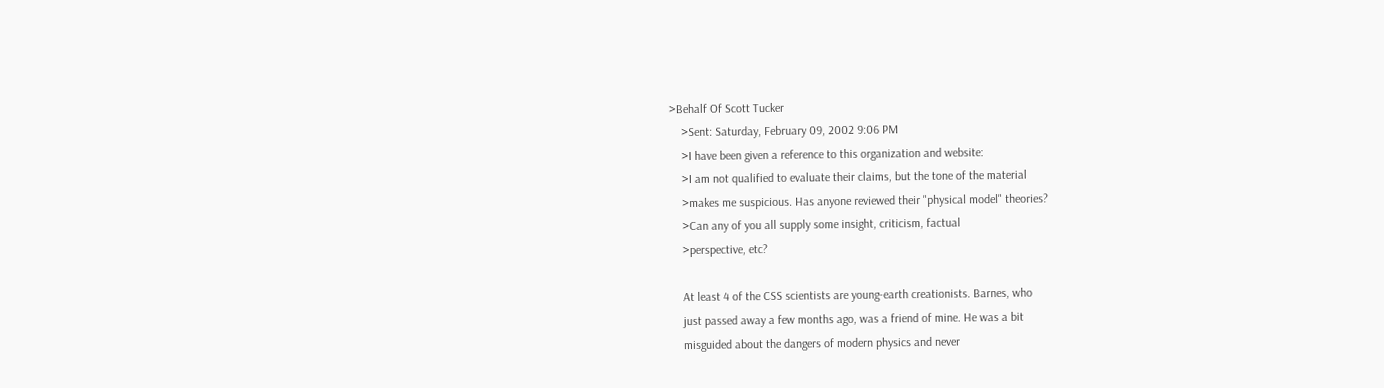>Behalf Of Scott Tucker
    >Sent: Saturday, February 09, 2002 9:06 PM
    >I have been given a reference to this organization and website:
    >I am not qualified to evaluate their claims, but the tone of the material
    >makes me suspicious. Has anyone reviewed their "physical model" theories?
    >Can any of you all supply some insight, criticism, factual
    >perspective, etc?

    At least 4 of the CSS scientists are young-earth creationists. Barnes, who
    just passed away a few months ago, was a friend of mine. He was a bit
    misguided about the dangers of modern physics and never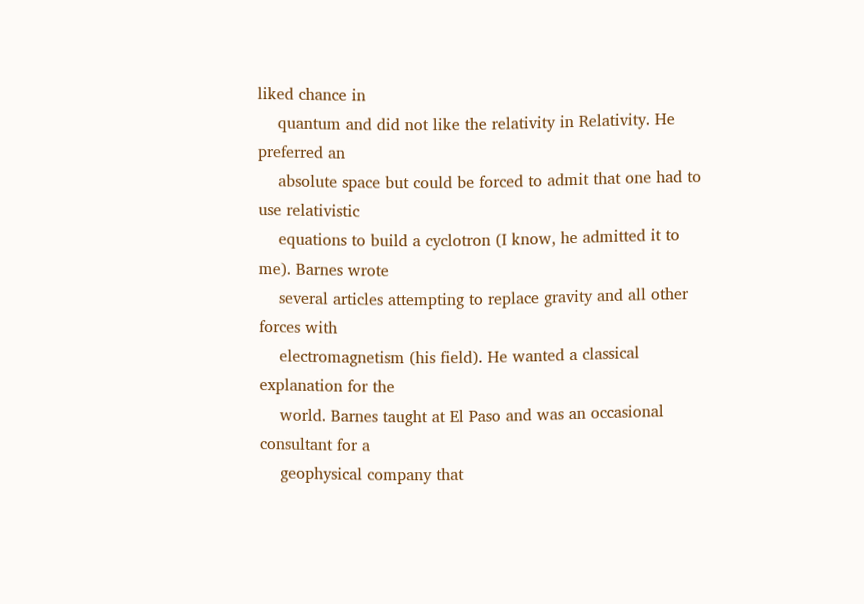liked chance in
    quantum and did not like the relativity in Relativity. He preferred an
    absolute space but could be forced to admit that one had to use relativistic
    equations to build a cyclotron (I know, he admitted it to me). Barnes wrote
    several articles attempting to replace gravity and all other forces with
    electromagnetism (his field). He wanted a classical explanation for the
    world. Barnes taught at El Paso and was an occasional consultant for a
    geophysical company that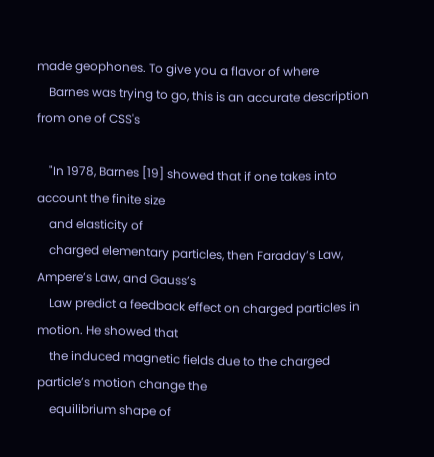made geophones. To give you a flavor of where
    Barnes was trying to go, this is an accurate description from one of CSS's

    "In 1978, Barnes [19] showed that if one takes into account the finite size
    and elasticity of
    charged elementary particles, then Faraday’s Law, Ampere’s Law, and Gauss’s
    Law predict a feedback effect on charged particles in motion. He showed that
    the induced magnetic fields due to the charged particle’s motion change the
    equilibrium shape of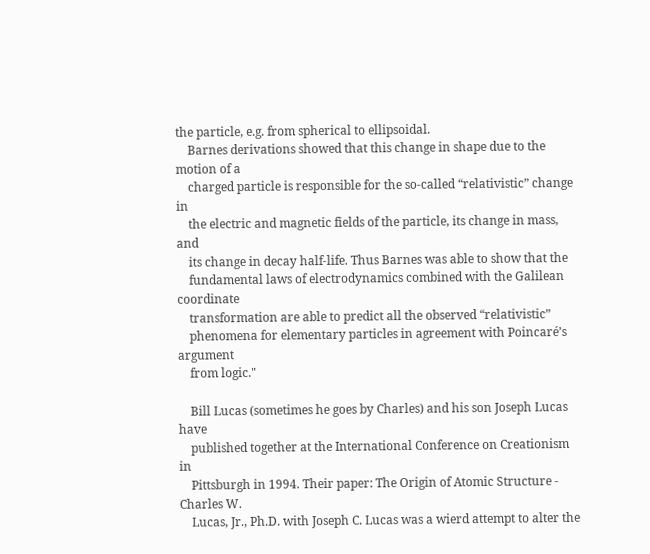the particle, e.g. from spherical to ellipsoidal.
    Barnes derivations showed that this change in shape due to the motion of a
    charged particle is responsible for the so-called “relativistic” change in
    the electric and magnetic fields of the particle, its change in mass, and
    its change in decay half-life. Thus Barnes was able to show that the
    fundamental laws of electrodynamics combined with the Galilean coordinate
    transformation are able to predict all the observed “relativistic”
    phenomena for elementary particles in agreement with Poincaré’s argument
    from logic."

    Bill Lucas (sometimes he goes by Charles) and his son Joseph Lucas have
    published together at the International Conference on Creationism in
    Pittsburgh in 1994. Their paper: The Origin of Atomic Structure - Charles W.
    Lucas, Jr., Ph.D. with Joseph C. Lucas was a wierd attempt to alter the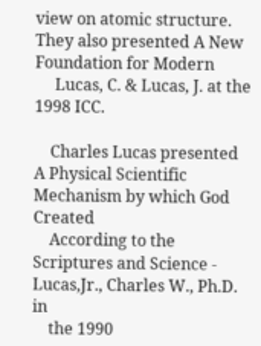view on atomic structure. They also presented A New Foundation for Modern
     Lucas, C. & Lucas, J. at the 1998 ICC.

    Charles Lucas presented A Physical Scientific Mechanism by which God Created
    According to the Scriptures and Science - Lucas,Jr., Charles W., Ph.D. in
    the 1990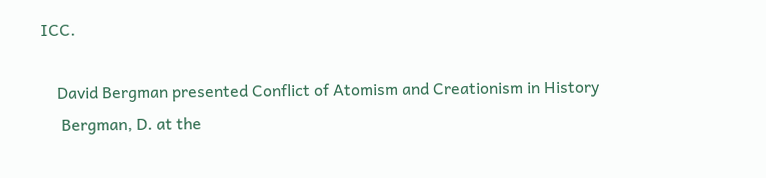ICC.

    David Bergman presented Conflict of Atomism and Creationism in History
     Bergman, D. at the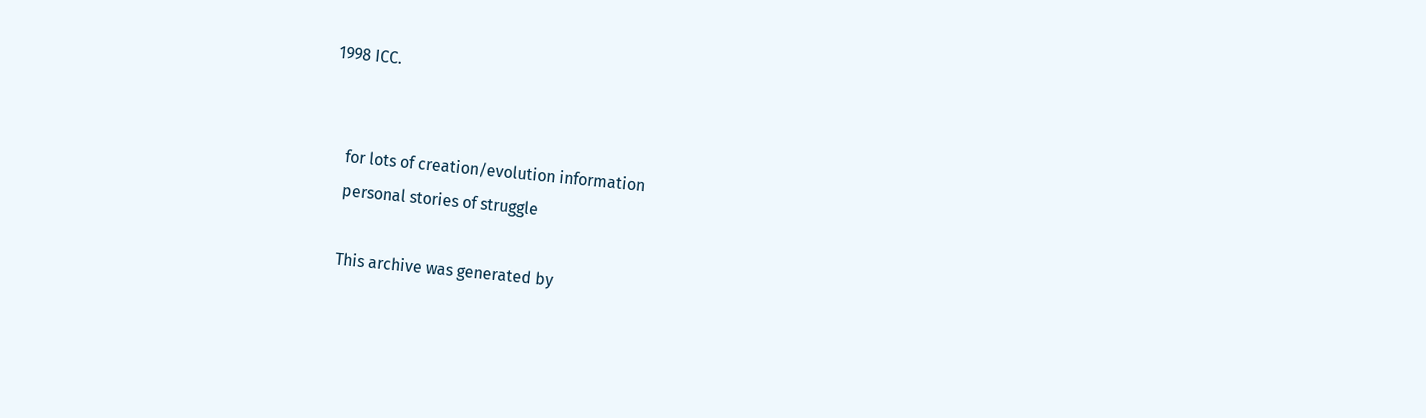1998 ICC.


    for lots of creation/evolution information
    personal stories of struggle

    This archive was generated by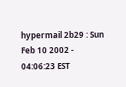hypermail 2b29 : Sun Feb 10 2002 - 04:06:23 EST